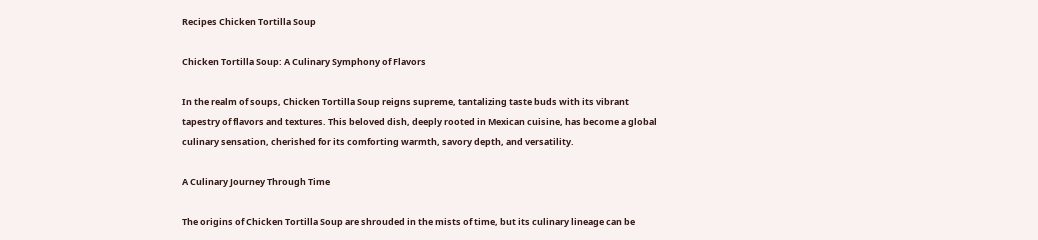Recipes Chicken Tortilla Soup

Chicken Tortilla Soup: A Culinary Symphony of Flavors

In the realm of soups, Chicken Tortilla Soup reigns supreme, tantalizing taste buds with its vibrant tapestry of flavors and textures. This beloved dish, deeply rooted in Mexican cuisine, has become a global culinary sensation, cherished for its comforting warmth, savory depth, and versatility.

A Culinary Journey Through Time

The origins of Chicken Tortilla Soup are shrouded in the mists of time, but its culinary lineage can be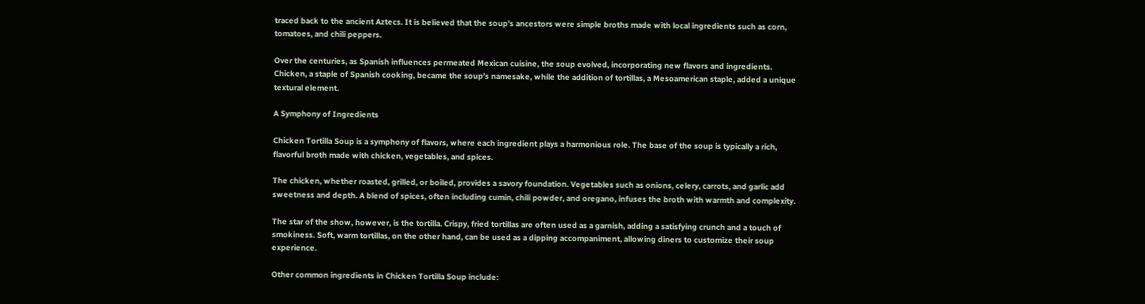traced back to the ancient Aztecs. It is believed that the soup’s ancestors were simple broths made with local ingredients such as corn, tomatoes, and chili peppers.

Over the centuries, as Spanish influences permeated Mexican cuisine, the soup evolved, incorporating new flavors and ingredients. Chicken, a staple of Spanish cooking, became the soup’s namesake, while the addition of tortillas, a Mesoamerican staple, added a unique textural element.

A Symphony of Ingredients

Chicken Tortilla Soup is a symphony of flavors, where each ingredient plays a harmonious role. The base of the soup is typically a rich, flavorful broth made with chicken, vegetables, and spices.

The chicken, whether roasted, grilled, or boiled, provides a savory foundation. Vegetables such as onions, celery, carrots, and garlic add sweetness and depth. A blend of spices, often including cumin, chili powder, and oregano, infuses the broth with warmth and complexity.

The star of the show, however, is the tortilla. Crispy, fried tortillas are often used as a garnish, adding a satisfying crunch and a touch of smokiness. Soft, warm tortillas, on the other hand, can be used as a dipping accompaniment, allowing diners to customize their soup experience.

Other common ingredients in Chicken Tortilla Soup include: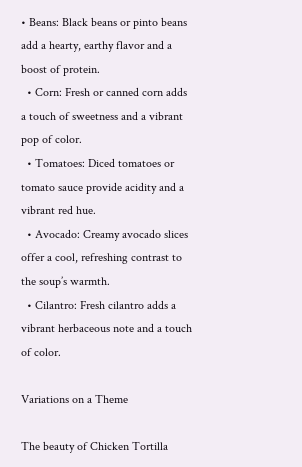• Beans: Black beans or pinto beans add a hearty, earthy flavor and a boost of protein.
  • Corn: Fresh or canned corn adds a touch of sweetness and a vibrant pop of color.
  • Tomatoes: Diced tomatoes or tomato sauce provide acidity and a vibrant red hue.
  • Avocado: Creamy avocado slices offer a cool, refreshing contrast to the soup’s warmth.
  • Cilantro: Fresh cilantro adds a vibrant herbaceous note and a touch of color.

Variations on a Theme

The beauty of Chicken Tortilla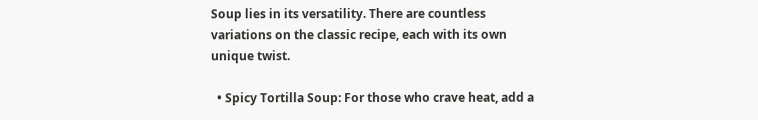Soup lies in its versatility. There are countless variations on the classic recipe, each with its own unique twist.

  • Spicy Tortilla Soup: For those who crave heat, add a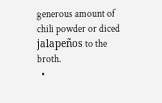generous amount of chili powder or diced jalapeños to the broth.
  •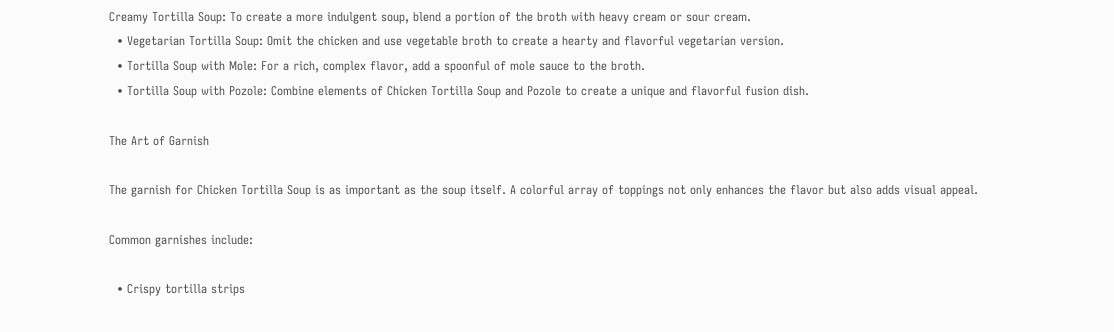Creamy Tortilla Soup: To create a more indulgent soup, blend a portion of the broth with heavy cream or sour cream.
  • Vegetarian Tortilla Soup: Omit the chicken and use vegetable broth to create a hearty and flavorful vegetarian version.
  • Tortilla Soup with Mole: For a rich, complex flavor, add a spoonful of mole sauce to the broth.
  • Tortilla Soup with Pozole: Combine elements of Chicken Tortilla Soup and Pozole to create a unique and flavorful fusion dish.

The Art of Garnish

The garnish for Chicken Tortilla Soup is as important as the soup itself. A colorful array of toppings not only enhances the flavor but also adds visual appeal.

Common garnishes include:

  • Crispy tortilla strips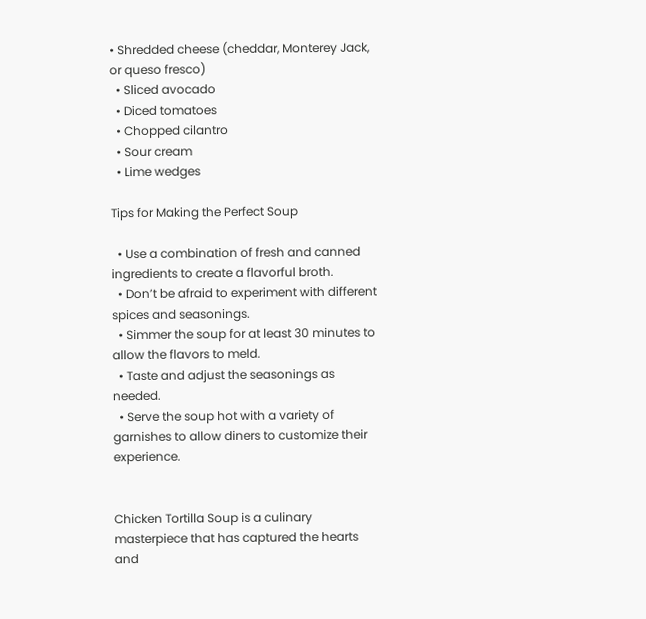• Shredded cheese (cheddar, Monterey Jack, or queso fresco)
  • Sliced avocado
  • Diced tomatoes
  • Chopped cilantro
  • Sour cream
  • Lime wedges

Tips for Making the Perfect Soup

  • Use a combination of fresh and canned ingredients to create a flavorful broth.
  • Don’t be afraid to experiment with different spices and seasonings.
  • Simmer the soup for at least 30 minutes to allow the flavors to meld.
  • Taste and adjust the seasonings as needed.
  • Serve the soup hot with a variety of garnishes to allow diners to customize their experience.


Chicken Tortilla Soup is a culinary masterpiece that has captured the hearts and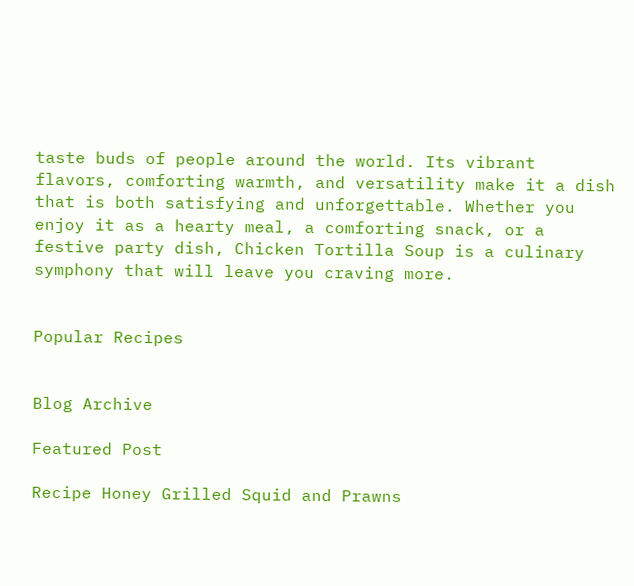taste buds of people around the world. Its vibrant flavors, comforting warmth, and versatility make it a dish that is both satisfying and unforgettable. Whether you enjoy it as a hearty meal, a comforting snack, or a festive party dish, Chicken Tortilla Soup is a culinary symphony that will leave you craving more.


Popular Recipes


Blog Archive

Featured Post

Recipe Honey Grilled Squid and Prawns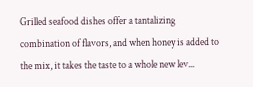Grilled seafood dishes offer a tantalizing combination of flavors, and when honey is added to the mix, it takes the taste to a whole new lev...